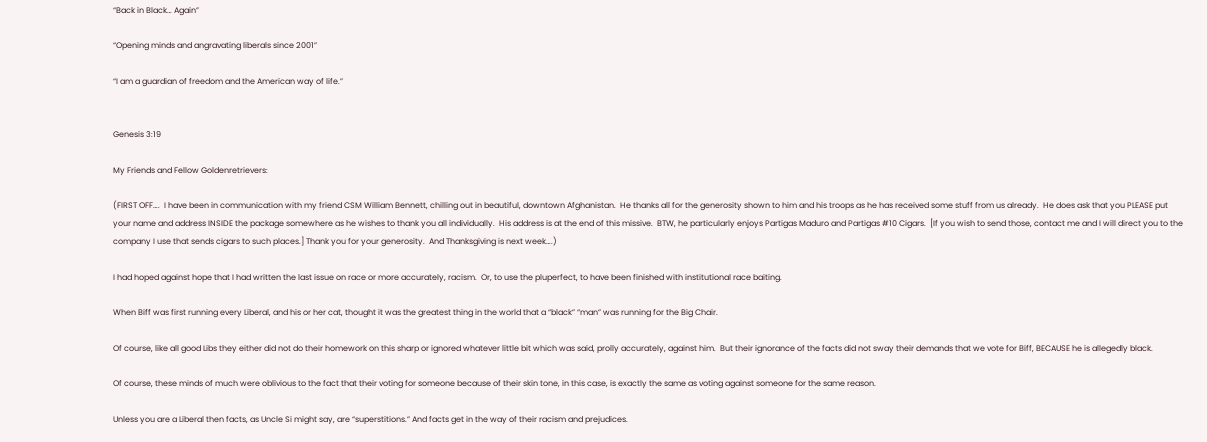“Back in Black… Again”

“Opening minds and angravating liberals since 2001”

“I am a guardian of freedom and the American way of life.”


Genesis 3:19

My Friends and Fellow Goldenretrievers:

(FIRST OFF….  I have been in communication with my friend CSM William Bennett, chilling out in beautiful, downtown Afghanistan.  He thanks all for the generosity shown to him and his troops as he has received some stuff from us already.  He does ask that you PLEASE put your name and address INSIDE the package somewhere as he wishes to thank you all individually.  His address is at the end of this missive.  BTW, he particularly enjoys Partigas Maduro and Partigas #10 Cigars.  [If you wish to send those, contact me and I will direct you to the company I use that sends cigars to such places.] Thank you for your generosity.  And Thanksgiving is next week….)

I had hoped against hope that I had written the last issue on race or more accurately, racism.  Or, to use the pluperfect, to have been finished with institutional race baiting.

When Biff was first running every Liberal, and his or her cat, thought it was the greatest thing in the world that a “black” “man” was running for the Big Chair.

Of course, like all good Libs they either did not do their homework on this sharp or ignored whatever little bit which was said, prolly accurately, against him.  But their ignorance of the facts did not sway their demands that we vote for Biff, BECAUSE he is allegedly black.

Of course, these minds of much were oblivious to the fact that their voting for someone because of their skin tone, in this case, is exactly the same as voting against someone for the same reason.

Unless you are a Liberal then facts, as Uncle Si might say, are “superstitions.” And facts get in the way of their racism and prejudices.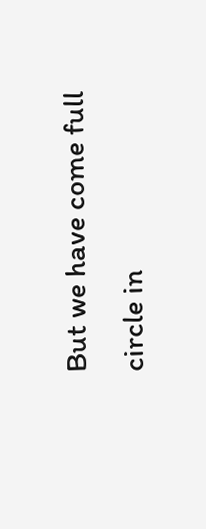But we have come full circle in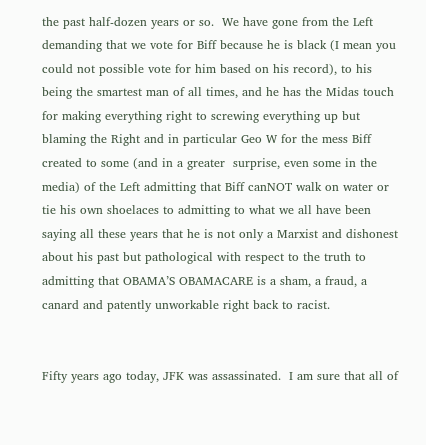the past half-dozen years or so.  We have gone from the Left demanding that we vote for Biff because he is black (I mean you could not possible vote for him based on his record), to his being the smartest man of all times, and he has the Midas touch for making everything right to screwing everything up but blaming the Right and in particular Geo W for the mess Biff created to some (and in a greater  surprise, even some in the media) of the Left admitting that Biff canNOT walk on water or tie his own shoelaces to admitting to what we all have been saying all these years that he is not only a Marxist and dishonest about his past but pathological with respect to the truth to admitting that OBAMA’S OBAMACARE is a sham, a fraud, a canard and patently unworkable right back to racist.


Fifty years ago today, JFK was assassinated.  I am sure that all of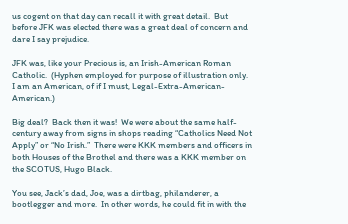us cogent on that day can recall it with great detail.  But before JFK was elected there was a great deal of concern and dare I say prejudice.

JFK was, like your Precious is, an Irish-American Roman Catholic.  (Hyphen employed for purpose of illustration only.  I am an American, of if I must, Legal-Extra-American-American.)

Big deal?  Back then it was!  We were about the same half-century away from signs in shops reading “Catholics Need Not Apply” or “No Irish.”  There were KKK members and officers in both Houses of the Brothel and there was a KKK member on the SCOTUS, Hugo Black.

You see, Jack’s dad, Joe, was a dirtbag, philanderer, a bootlegger and more.  In other words, he could fit in with the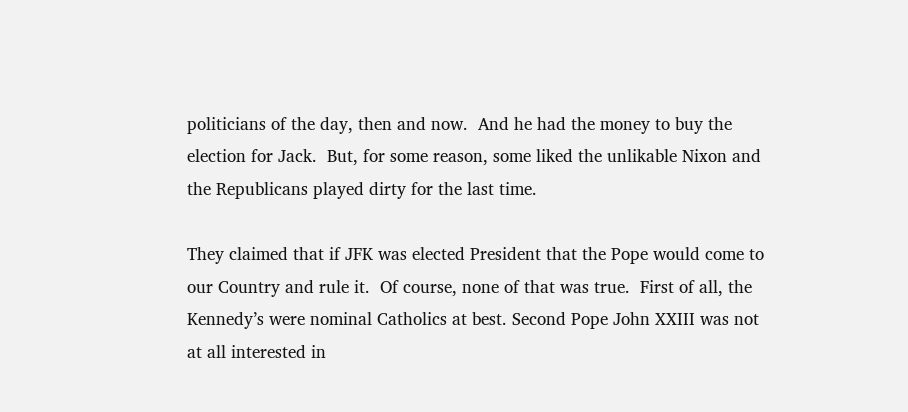politicians of the day, then and now.  And he had the money to buy the election for Jack.  But, for some reason, some liked the unlikable Nixon and the Republicans played dirty for the last time.

They claimed that if JFK was elected President that the Pope would come to our Country and rule it.  Of course, none of that was true.  First of all, the Kennedy’s were nominal Catholics at best. Second Pope John XXIII was not at all interested in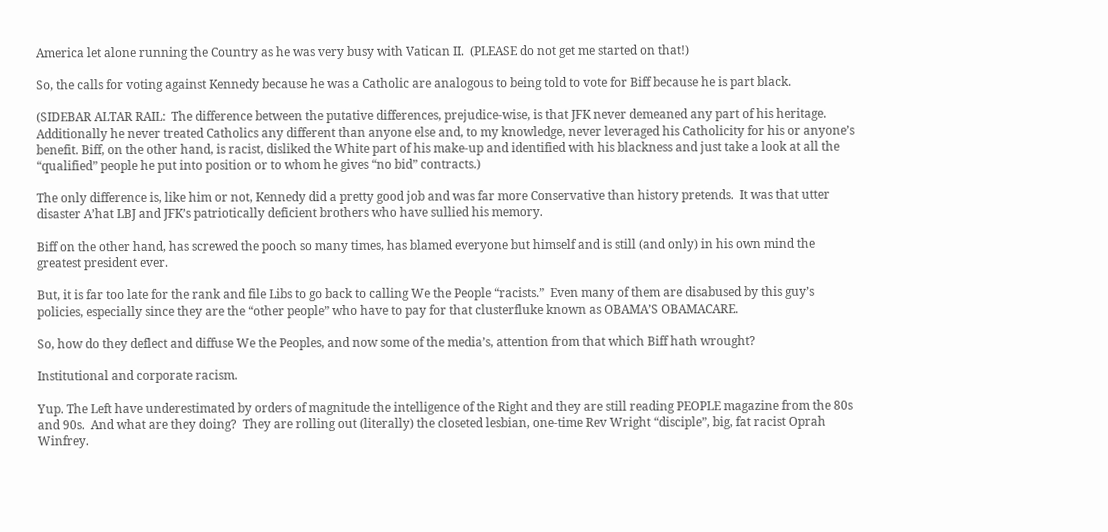America let alone running the Country as he was very busy with Vatican II.  (PLEASE do not get me started on that!)

So, the calls for voting against Kennedy because he was a Catholic are analogous to being told to vote for Biff because he is part black.

(SIDEBAR ALTAR RAIL:  The difference between the putative differences, prejudice-wise, is that JFK never demeaned any part of his heritage.  Additionally he never treated Catholics any different than anyone else and, to my knowledge, never leveraged his Catholicity for his or anyone’s benefit. Biff, on the other hand, is racist, disliked the White part of his make-up and identified with his blackness and just take a look at all the “qualified” people he put into position or to whom he gives “no bid” contracts.)

The only difference is, like him or not, Kennedy did a pretty good job and was far more Conservative than history pretends.  It was that utter disaster A’hat LBJ and JFK’s patriotically deficient brothers who have sullied his memory.

Biff on the other hand, has screwed the pooch so many times, has blamed everyone but himself and is still (and only) in his own mind the greatest president ever.

But, it is far too late for the rank and file Libs to go back to calling We the People “racists.”  Even many of them are disabused by this guy’s policies, especially since they are the “other people” who have to pay for that clusterfluke known as OBAMA’S OBAMACARE.

So, how do they deflect and diffuse We the Peoples, and now some of the media’s, attention from that which Biff hath wrought?

Institutional and corporate racism.

Yup. The Left have underestimated by orders of magnitude the intelligence of the Right and they are still reading PEOPLE magazine from the 80s and 90s.  And what are they doing?  They are rolling out (literally) the closeted lesbian, one-time Rev Wright “disciple”, big, fat racist Oprah Winfrey.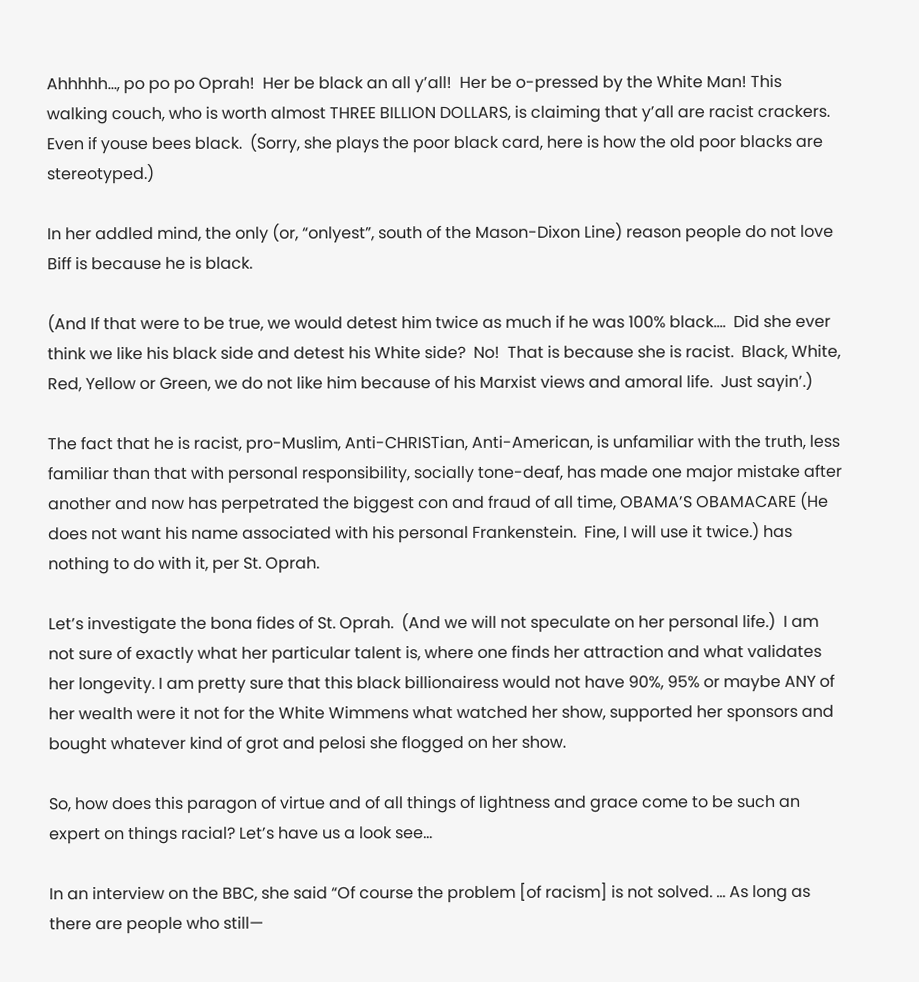Ahhhhh…, po po po Oprah!  Her be black an all y’all!  Her be o-pressed by the White Man! This walking couch, who is worth almost THREE BILLION DOLLARS, is claiming that y’all are racist crackers.  Even if youse bees black.  (Sorry, she plays the poor black card, here is how the old poor blacks are stereotyped.)

In her addled mind, the only (or, “onlyest”, south of the Mason-Dixon Line) reason people do not love Biff is because he is black.

(And If that were to be true, we would detest him twice as much if he was 100% black….  Did she ever think we like his black side and detest his White side?  No!  That is because she is racist.  Black, White, Red, Yellow or Green, we do not like him because of his Marxist views and amoral life.  Just sayin’.)

The fact that he is racist, pro-Muslim, Anti-CHRISTian, Anti-American, is unfamiliar with the truth, less familiar than that with personal responsibility, socially tone-deaf, has made one major mistake after another and now has perpetrated the biggest con and fraud of all time, OBAMA’S OBAMACARE (He does not want his name associated with his personal Frankenstein.  Fine, I will use it twice.) has nothing to do with it, per St. Oprah.

Let’s investigate the bona fides of St. Oprah.  (And we will not speculate on her personal life.)  I am not sure of exactly what her particular talent is, where one finds her attraction and what validates her longevity. I am pretty sure that this black billionairess would not have 90%, 95% or maybe ANY of her wealth were it not for the White Wimmens what watched her show, supported her sponsors and bought whatever kind of grot and pelosi she flogged on her show.

So, how does this paragon of virtue and of all things of lightness and grace come to be such an expert on things racial? Let’s have us a look see…

In an interview on the BBC, she said “Of course the problem [of racism] is not solved. … As long as there are people who still—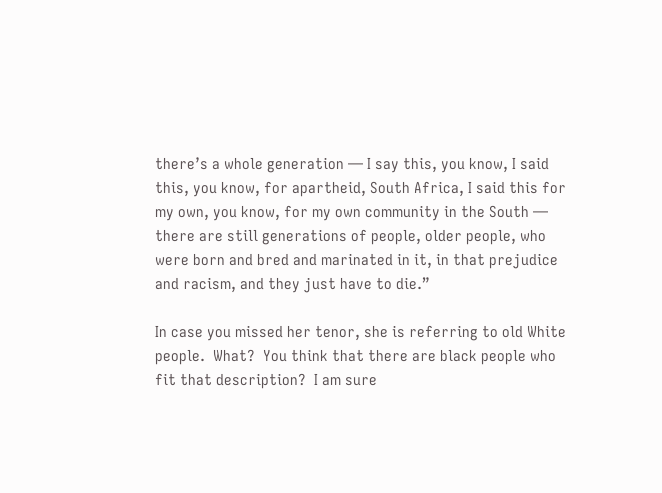there’s a whole generation — I say this, you know, I said this, you know, for apartheid, South Africa, I said this for my own, you know, for my own community in the South — there are still generations of people, older people, who were born and bred and marinated in it, in that prejudice and racism, and they just have to die.”

In case you missed her tenor, she is referring to old White people.  What?  You think that there are black people who fit that description?  I am sure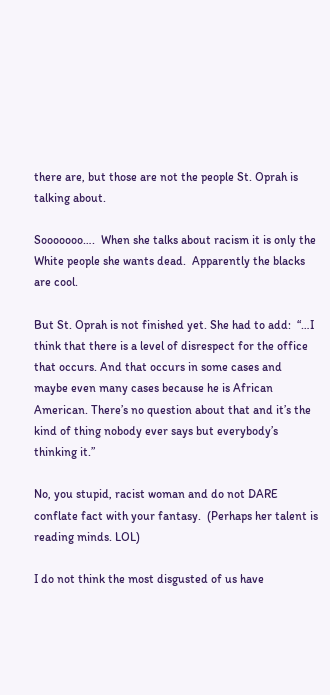there are, but those are not the people St. Oprah is talking about.

Sooooooo….  When she talks about racism it is only the White people she wants dead.  Apparently the blacks are cool.

But St. Oprah is not finished yet. She had to add:  “…I think that there is a level of disrespect for the office that occurs. And that occurs in some cases and maybe even many cases because he is African American. There’s no question about that and it’s the kind of thing nobody ever says but everybody’s thinking it.”

No, you stupid, racist woman and do not DARE conflate fact with your fantasy.  (Perhaps her talent is reading minds. LOL)

I do not think the most disgusted of us have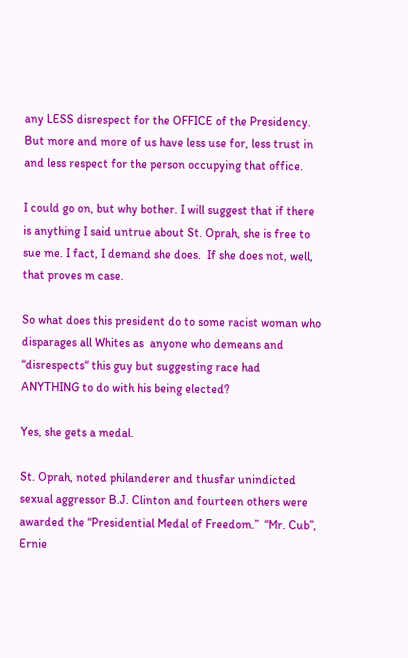any LESS disrespect for the OFFICE of the Presidency.  But more and more of us have less use for, less trust in and less respect for the person occupying that office.

I could go on, but why bother. I will suggest that if there is anything I said untrue about St. Oprah, she is free to sue me. I fact, I demand she does.  If she does not, well, that proves m case.

So what does this president do to some racist woman who disparages all Whites as  anyone who demeans and “disrespects“ this guy but suggesting race had ANYTHING to do with his being elected?

Yes, she gets a medal.

St. Oprah, noted philanderer and thusfar unindicted sexual aggressor B.J. Clinton and fourteen others were awarded the “Presidential Medal of Freedom.”  “Mr. Cub”, Ernie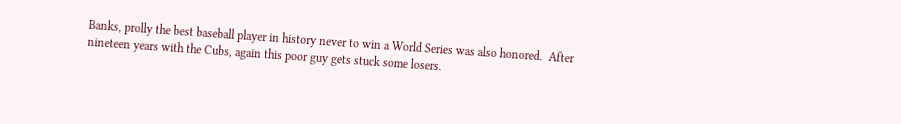Banks, prolly the best baseball player in history never to win a World Series was also honored.  After nineteen years with the Cubs, again this poor guy gets stuck some losers.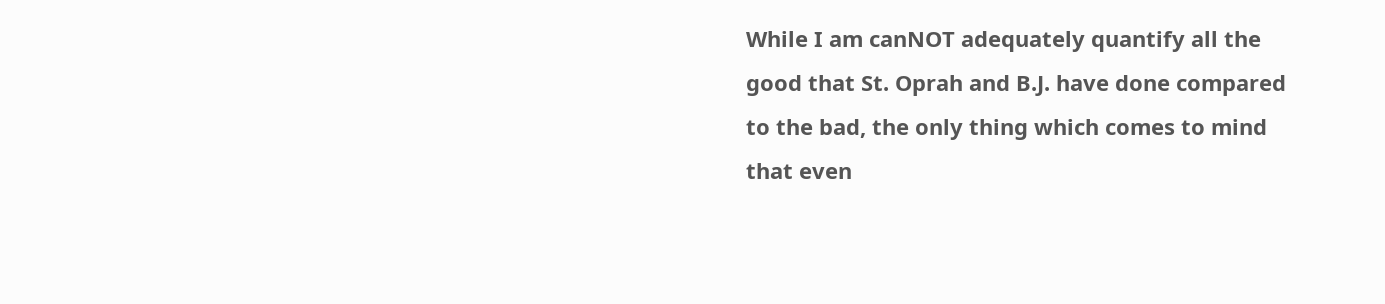While I am canNOT adequately quantify all the good that St. Oprah and B.J. have done compared to the bad, the only thing which comes to mind that even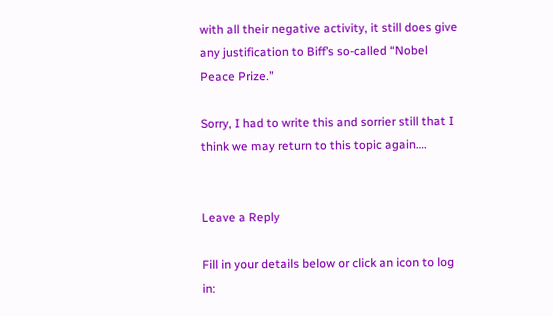with all their negative activity, it still does give any justification to Biff’s so-called “Nobel Peace Prize.”

Sorry, I had to write this and sorrier still that I think we may return to this topic again….


Leave a Reply

Fill in your details below or click an icon to log in: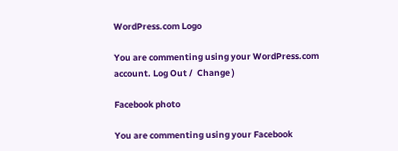WordPress.com Logo

You are commenting using your WordPress.com account. Log Out /  Change )

Facebook photo

You are commenting using your Facebook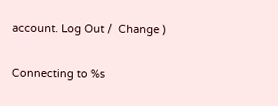account. Log Out /  Change )

Connecting to %s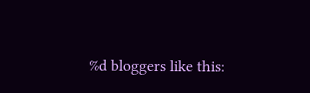%d bloggers like this: